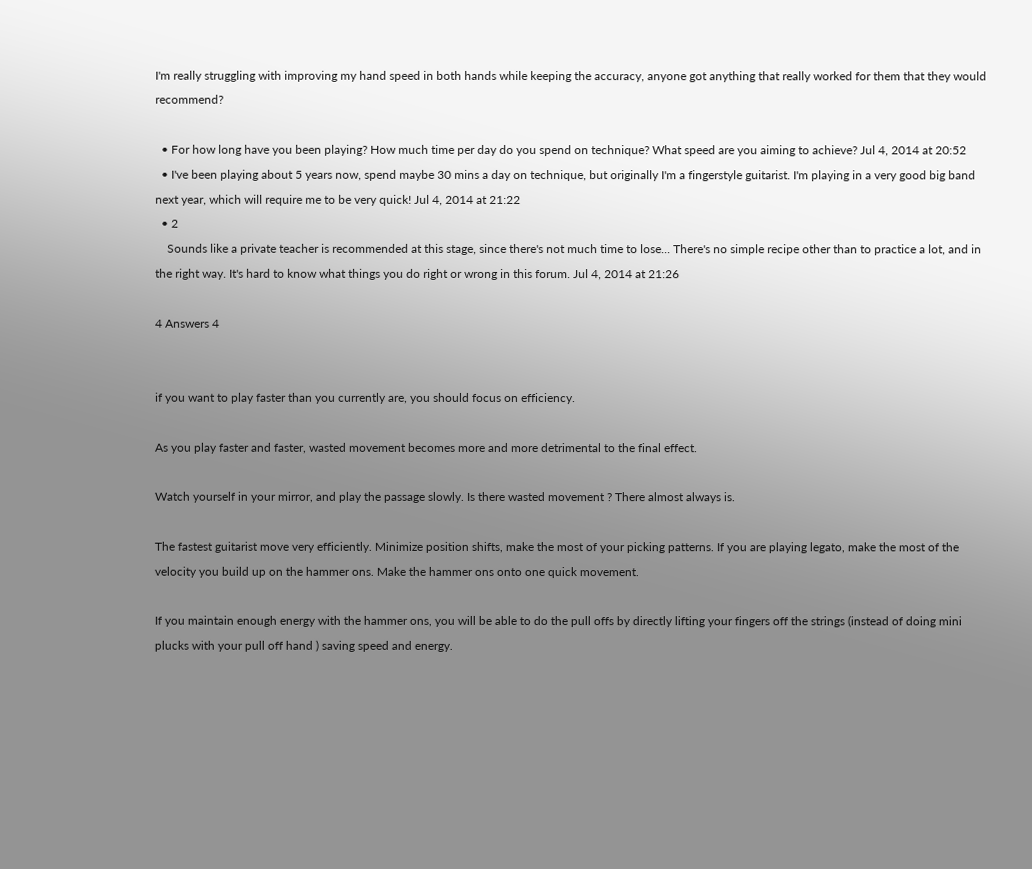I'm really struggling with improving my hand speed in both hands while keeping the accuracy, anyone got anything that really worked for them that they would recommend?

  • For how long have you been playing? How much time per day do you spend on technique? What speed are you aiming to achieve? Jul 4, 2014 at 20:52
  • I've been playing about 5 years now, spend maybe 30 mins a day on technique, but originally I'm a fingerstyle guitarist. I'm playing in a very good big band next year, which will require me to be very quick! Jul 4, 2014 at 21:22
  • 2
    Sounds like a private teacher is recommended at this stage, since there's not much time to lose... There's no simple recipe other than to practice a lot, and in the right way. It's hard to know what things you do right or wrong in this forum. Jul 4, 2014 at 21:26

4 Answers 4


if you want to play faster than you currently are, you should focus on efficiency.

As you play faster and faster, wasted movement becomes more and more detrimental to the final effect.

Watch yourself in your mirror, and play the passage slowly. Is there wasted movement ? There almost always is.

The fastest guitarist move very efficiently. Minimize position shifts, make the most of your picking patterns. If you are playing legato, make the most of the velocity you build up on the hammer ons. Make the hammer ons onto one quick movement.

If you maintain enough energy with the hammer ons, you will be able to do the pull offs by directly lifting your fingers off the strings (instead of doing mini plucks with your pull off hand ) saving speed and energy.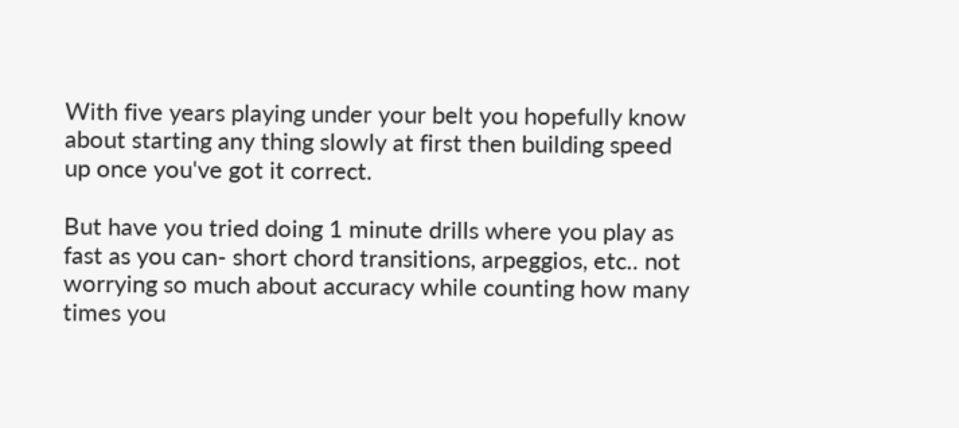With five years playing under your belt you hopefully know about starting any thing slowly at first then building speed up once you've got it correct.

But have you tried doing 1 minute drills where you play as fast as you can- short chord transitions, arpeggios, etc.. not worrying so much about accuracy while counting how many times you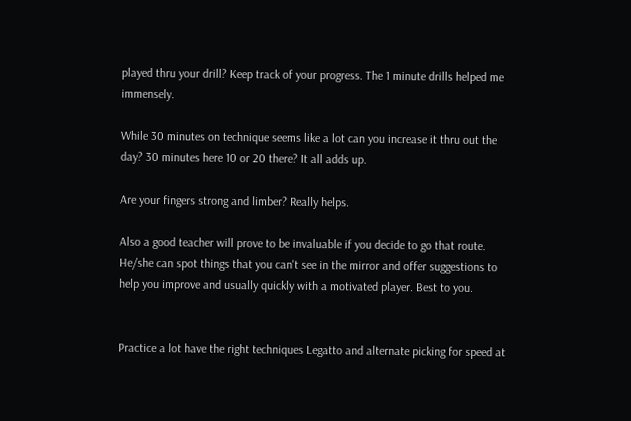played thru your drill? Keep track of your progress. The 1 minute drills helped me immensely.

While 30 minutes on technique seems like a lot can you increase it thru out the day? 30 minutes here 10 or 20 there? It all adds up.

Are your fingers strong and limber? Really helps.

Also a good teacher will prove to be invaluable if you decide to go that route. He/she can spot things that you can't see in the mirror and offer suggestions to help you improve and usually quickly with a motivated player. Best to you.


Practice a lot have the right techniques Legatto and alternate picking for speed at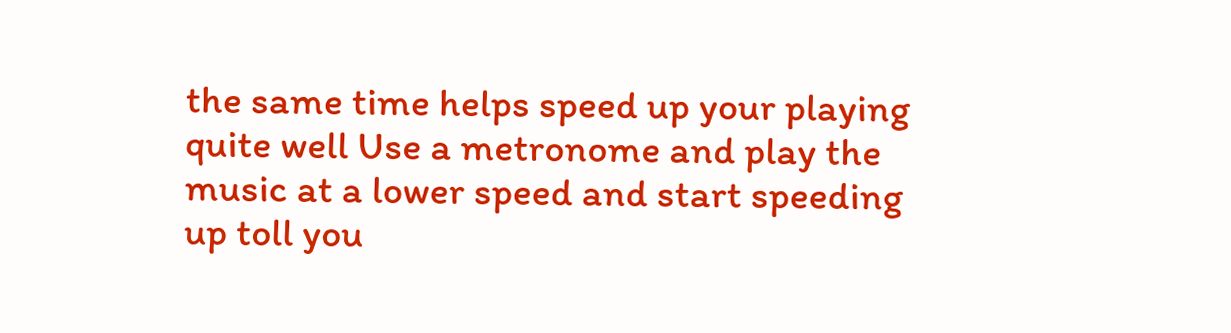the same time helps speed up your playing quite well Use a metronome and play the music at a lower speed and start speeding up toll you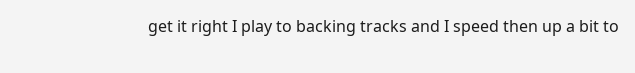get it right I play to backing tracks and I speed then up a bit to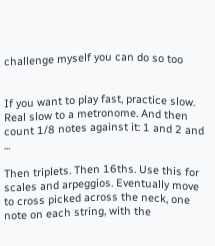challenge myself you can do so too


If you want to play fast, practice slow. Real slow to a metronome. And then count 1/8 notes against it: 1 and 2 and ...

Then triplets. Then 16ths. Use this for scales and arpeggios. Eventually move to cross picked across the neck, one note on each string, with the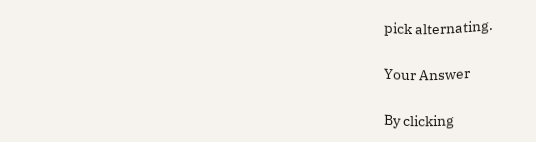pick alternating.

Your Answer

By clicking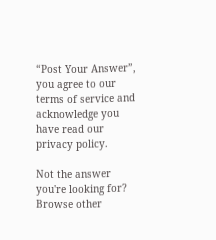“Post Your Answer”, you agree to our terms of service and acknowledge you have read our privacy policy.

Not the answer you're looking for? Browse other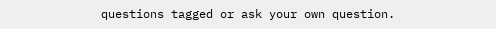questions tagged or ask your own question.